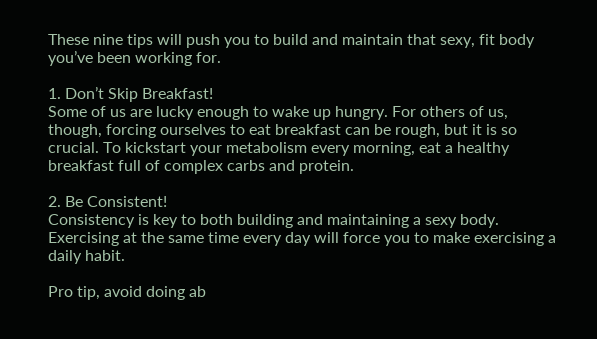These nine tips will push you to build and maintain that sexy, fit body you’ve been working for.

1. Don’t Skip Breakfast!
Some of us are lucky enough to wake up hungry. For others of us, though, forcing ourselves to eat breakfast can be rough, but it is so crucial. To kickstart your metabolism every morning, eat a healthy breakfast full of complex carbs and protein.

2. Be Consistent!
Consistency is key to both building and maintaining a sexy body. Exercising at the same time every day will force you to make exercising a daily habit.

Pro tip, avoid doing ab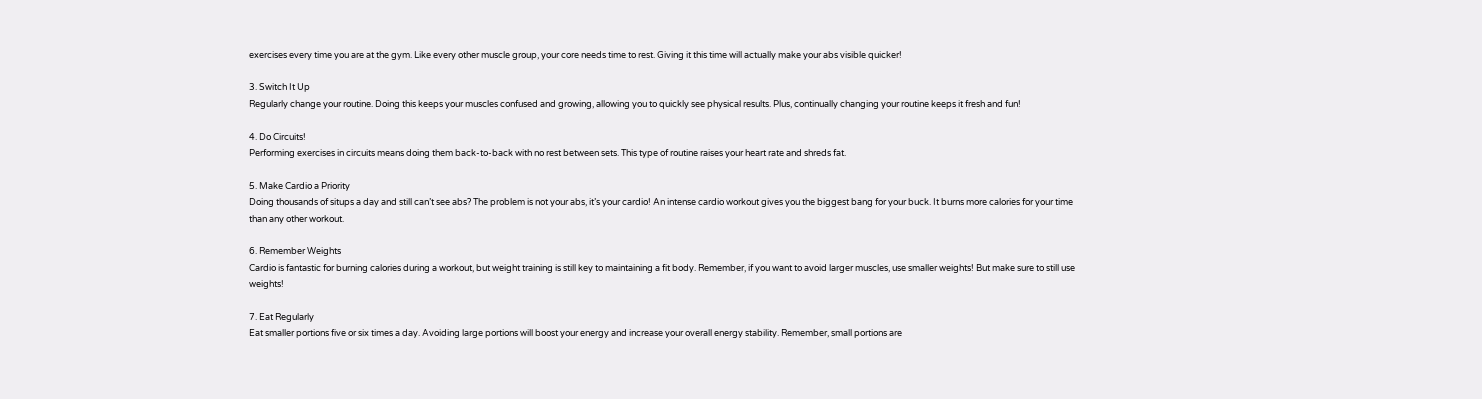exercises every time you are at the gym. Like every other muscle group, your core needs time to rest. Giving it this time will actually make your abs visible quicker!

3. Switch It Up
Regularly change your routine. Doing this keeps your muscles confused and growing, allowing you to quickly see physical results. Plus, continually changing your routine keeps it fresh and fun!

4. Do Circuits!
Performing exercises in circuits means doing them back-to-back with no rest between sets. This type of routine raises your heart rate and shreds fat.

5. Make Cardio a Priority
Doing thousands of situps a day and still can’t see abs? The problem is not your abs, it’s your cardio! An intense cardio workout gives you the biggest bang for your buck. It burns more calories for your time than any other workout.

6. Remember Weights
Cardio is fantastic for burning calories during a workout, but weight training is still key to maintaining a fit body. Remember, if you want to avoid larger muscles, use smaller weights! But make sure to still use weights!

7. Eat Regularly
Eat smaller portions five or six times a day. Avoiding large portions will boost your energy and increase your overall energy stability. Remember, small portions are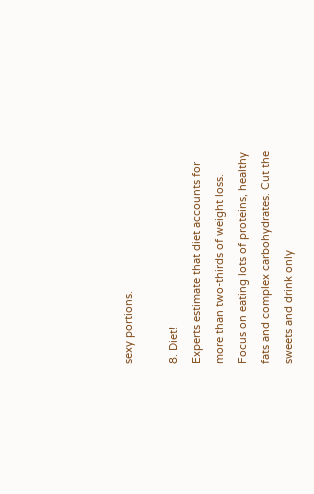sexy portions.

8. Diet!
Experts estimate that diet accounts for more than two-thirds of weight loss. Focus on eating lots of proteins, healthy fats and complex carbohydrates. Cut the sweets and drink only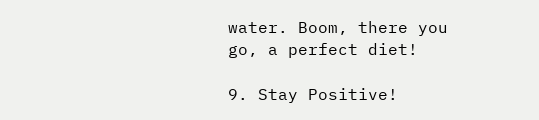water. Boom, there you go, a perfect diet!

9. Stay Positive!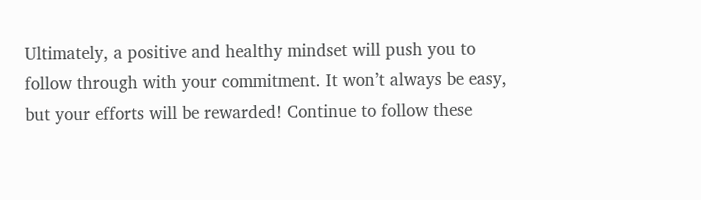Ultimately, a positive and healthy mindset will push you to follow through with your commitment. It won’t always be easy, but your efforts will be rewarded! Continue to follow these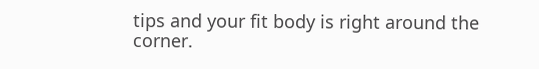tips and your fit body is right around the corner.